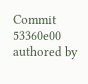Commit 53360e00 authored by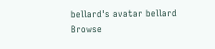bellard's avatar bellard
Browse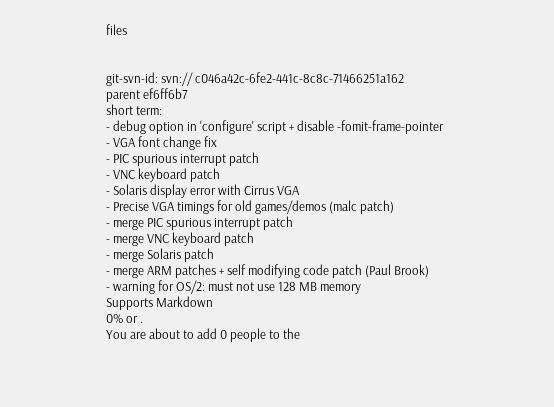files


git-svn-id: svn:// c046a42c-6fe2-441c-8c8c-71466251a162
parent ef6ff6b7
short term:
- debug option in 'configure' script + disable -fomit-frame-pointer
- VGA font change fix
- PIC spurious interrupt patch
- VNC keyboard patch
- Solaris display error with Cirrus VGA
- Precise VGA timings for old games/demos (malc patch)
- merge PIC spurious interrupt patch
- merge VNC keyboard patch
- merge Solaris patch
- merge ARM patches + self modifying code patch (Paul Brook)
- warning for OS/2: must not use 128 MB memory
Supports Markdown
0% or .
You are about to add 0 people to the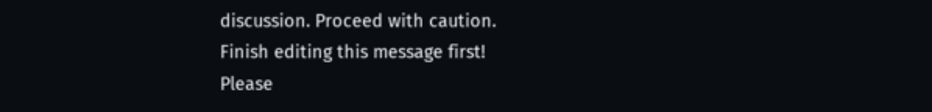discussion. Proceed with caution.
Finish editing this message first!
Please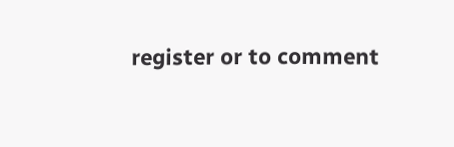register or to comment